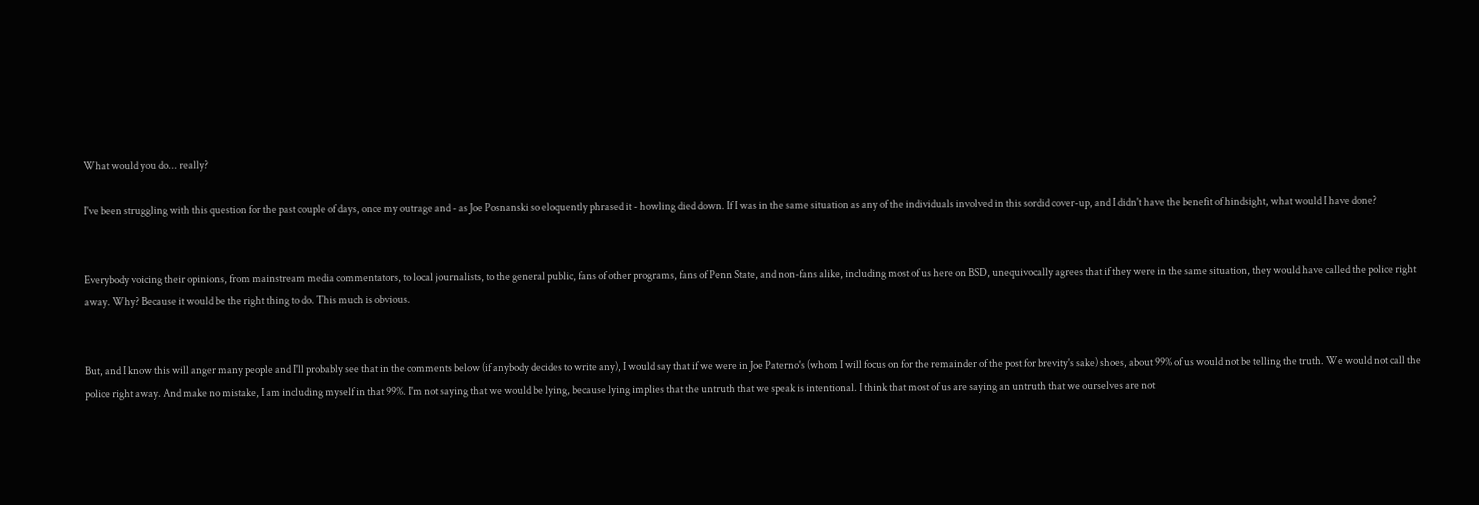What would you do... really?

I've been struggling with this question for the past couple of days, once my outrage and - as Joe Posnanski so eloquently phrased it - howling died down. If I was in the same situation as any of the individuals involved in this sordid cover-up, and I didn't have the benefit of hindsight, what would I have done?


Everybody voicing their opinions, from mainstream media commentators, to local journalists, to the general public, fans of other programs, fans of Penn State, and non-fans alike, including most of us here on BSD, unequivocally agrees that if they were in the same situation, they would have called the police right away. Why? Because it would be the right thing to do. This much is obvious.


But, and I know this will anger many people and I'll probably see that in the comments below (if anybody decides to write any), I would say that if we were in Joe Paterno's (whom I will focus on for the remainder of the post for brevity's sake) shoes, about 99% of us would not be telling the truth. We would not call the police right away. And make no mistake, I am including myself in that 99%. I'm not saying that we would be lying, because lying implies that the untruth that we speak is intentional. I think that most of us are saying an untruth that we ourselves are not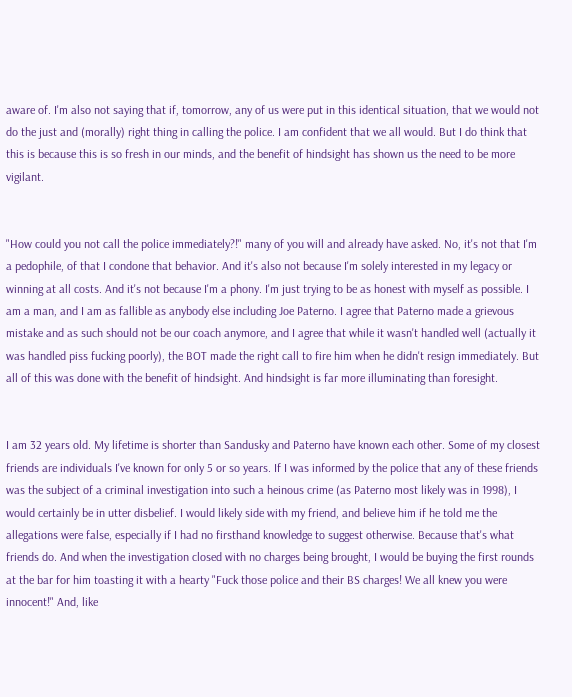aware of. I'm also not saying that if, tomorrow, any of us were put in this identical situation, that we would not do the just and (morally) right thing in calling the police. I am confident that we all would. But I do think that this is because this is so fresh in our minds, and the benefit of hindsight has shown us the need to be more vigilant.


"How could you not call the police immediately?!" many of you will and already have asked. No, it's not that I'm a pedophile, of that I condone that behavior. And it's also not because I'm solely interested in my legacy or winning at all costs. And it's not because I'm a phony. I'm just trying to be as honest with myself as possible. I am a man, and I am as fallible as anybody else including Joe Paterno. I agree that Paterno made a grievous mistake and as such should not be our coach anymore, and I agree that while it wasn't handled well (actually it was handled piss fucking poorly), the BOT made the right call to fire him when he didn't resign immediately. But all of this was done with the benefit of hindsight. And hindsight is far more illuminating than foresight.


I am 32 years old. My lifetime is shorter than Sandusky and Paterno have known each other. Some of my closest friends are individuals I've known for only 5 or so years. If I was informed by the police that any of these friends was the subject of a criminal investigation into such a heinous crime (as Paterno most likely was in 1998), I would certainly be in utter disbelief. I would likely side with my friend, and believe him if he told me the allegations were false, especially if I had no firsthand knowledge to suggest otherwise. Because that's what friends do. And when the investigation closed with no charges being brought, I would be buying the first rounds at the bar for him toasting it with a hearty "Fuck those police and their BS charges! We all knew you were innocent!" And, like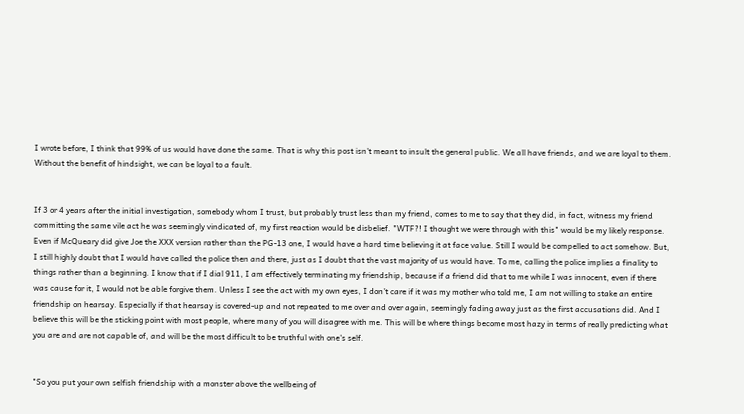I wrote before, I think that 99% of us would have done the same. That is why this post isn't meant to insult the general public. We all have friends, and we are loyal to them. Without the benefit of hindsight, we can be loyal to a fault.


If 3 or 4 years after the initial investigation, somebody whom I trust, but probably trust less than my friend, comes to me to say that they did, in fact, witness my friend committing the same vile act he was seemingly vindicated of, my first reaction would be disbelief. "WTF?! I thought we were through with this" would be my likely response. Even if McQueary did give Joe the XXX version rather than the PG-13 one, I would have a hard time believing it at face value. Still I would be compelled to act somehow. But, I still highly doubt that I would have called the police then and there, just as I doubt that the vast majority of us would have. To me, calling the police implies a finality to things rather than a beginning. I know that if I dial 911, I am effectively terminating my friendship, because if a friend did that to me while I was innocent, even if there was cause for it, I would not be able forgive them. Unless I see the act with my own eyes, I don't care if it was my mother who told me, I am not willing to stake an entire friendship on hearsay. Especially if that hearsay is covered-up and not repeated to me over and over again, seemingly fading away just as the first accusations did. And I believe this will be the sticking point with most people, where many of you will disagree with me. This will be where things become most hazy in terms of really predicting what you are and are not capable of, and will be the most difficult to be truthful with one's self.


"So you put your own selfish friendship with a monster above the wellbeing of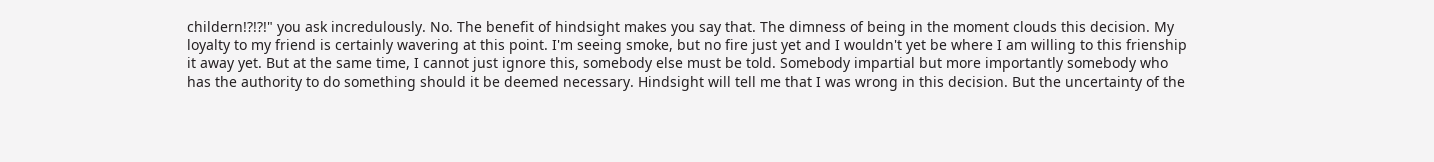childern!?!?!" you ask incredulously. No. The benefit of hindsight makes you say that. The dimness of being in the moment clouds this decision. My loyalty to my friend is certainly wavering at this point. I'm seeing smoke, but no fire just yet and I wouldn't yet be where I am willing to this frienship it away yet. But at the same time, I cannot just ignore this, somebody else must be told. Somebody impartial but more importantly somebody who has the authority to do something should it be deemed necessary. Hindsight will tell me that I was wrong in this decision. But the uncertainty of the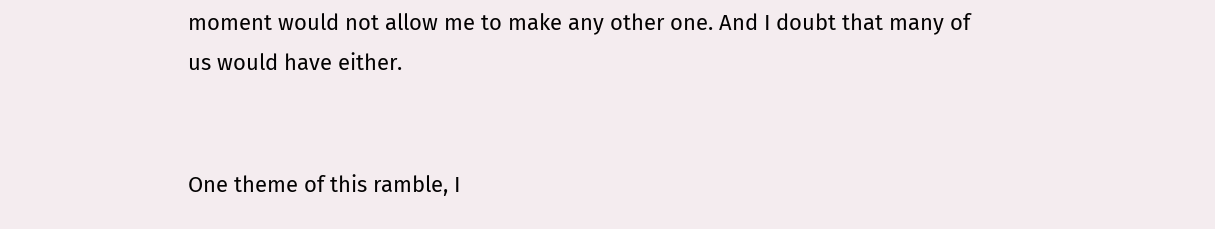moment would not allow me to make any other one. And I doubt that many of us would have either.


One theme of this ramble, I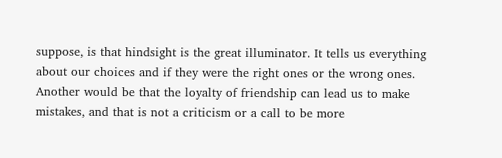suppose, is that hindsight is the great illuminator. It tells us everything about our choices and if they were the right ones or the wrong ones. Another would be that the loyalty of friendship can lead us to make mistakes, and that is not a criticism or a call to be more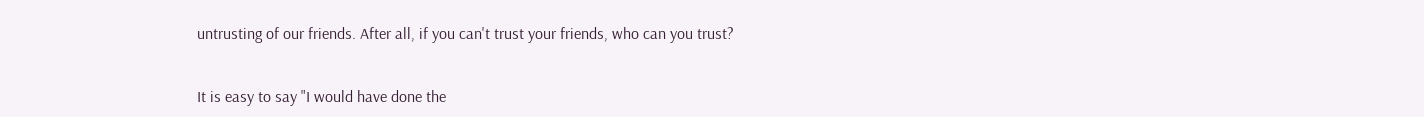untrusting of our friends. After all, if you can't trust your friends, who can you trust?


It is easy to say "I would have done the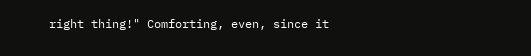right thing!" Comforting, even, since it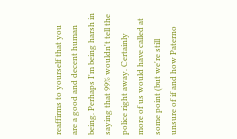reaffirms to yourself that you are a good and decent human being. Perhaps I'm being harsh in saying that 99% wouldn't tell the police right away. Certainly more of us would have called at some point (but we're still unsure of if and how Paterno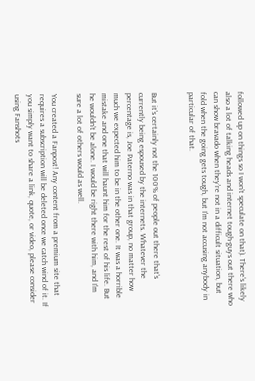followed up on things so I won't speculate on that). There's likely also a lot of talking heads and internet tough-guys out there who can show bravado when they're not in a difficult situation, but fold when the going gets tough, but I'm not accusing anybody in particular of that.


But it's certainly not the 100% of people out there that's currently being espoused by the internets. Whatever the percentage is, Joe Paterno was in that group, no matter how much we expected him to be in the other one. It was a horrible mistake and one that will haunt him for the rest of his life. But he wouldn't be alone. I would be right there with him, and I'm sure a lot of others would as well.

You created a Fanpost! Any content from a premium site that requires a subscription will be deleted once we catch wind of it. If you simply want to share a link, quote, or video, please consider using Fanshots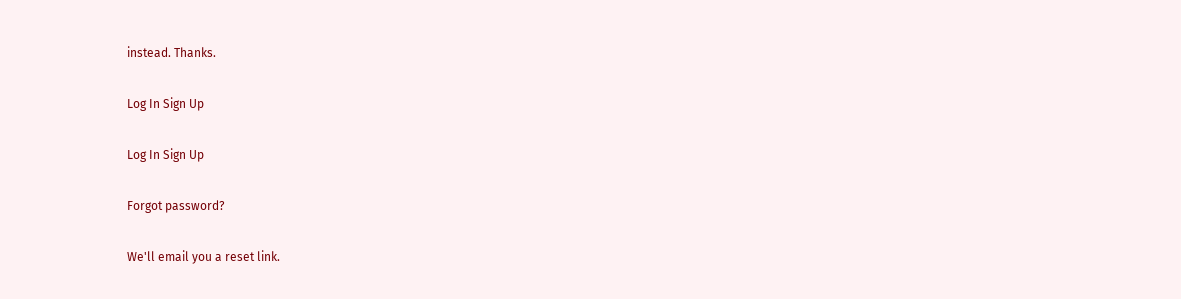instead. Thanks.

Log In Sign Up

Log In Sign Up

Forgot password?

We'll email you a reset link.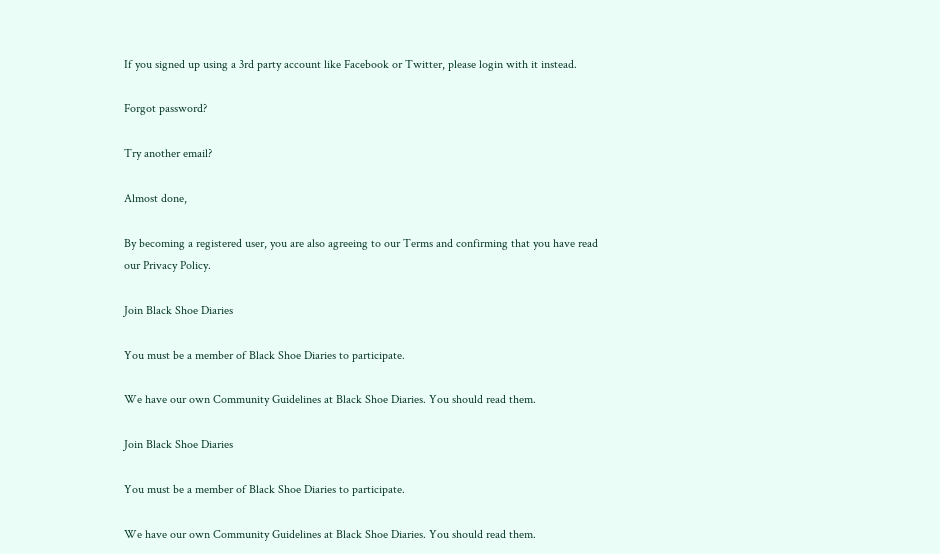If you signed up using a 3rd party account like Facebook or Twitter, please login with it instead.

Forgot password?

Try another email?

Almost done,

By becoming a registered user, you are also agreeing to our Terms and confirming that you have read our Privacy Policy.

Join Black Shoe Diaries

You must be a member of Black Shoe Diaries to participate.

We have our own Community Guidelines at Black Shoe Diaries. You should read them.

Join Black Shoe Diaries

You must be a member of Black Shoe Diaries to participate.

We have our own Community Guidelines at Black Shoe Diaries. You should read them.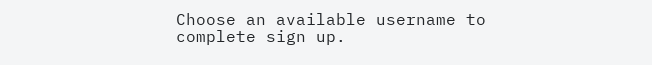Choose an available username to complete sign up.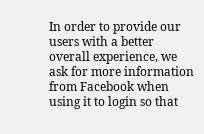In order to provide our users with a better overall experience, we ask for more information from Facebook when using it to login so that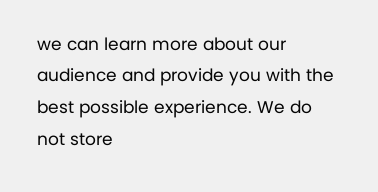we can learn more about our audience and provide you with the best possible experience. We do not store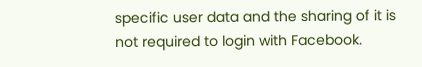specific user data and the sharing of it is not required to login with Facebook.